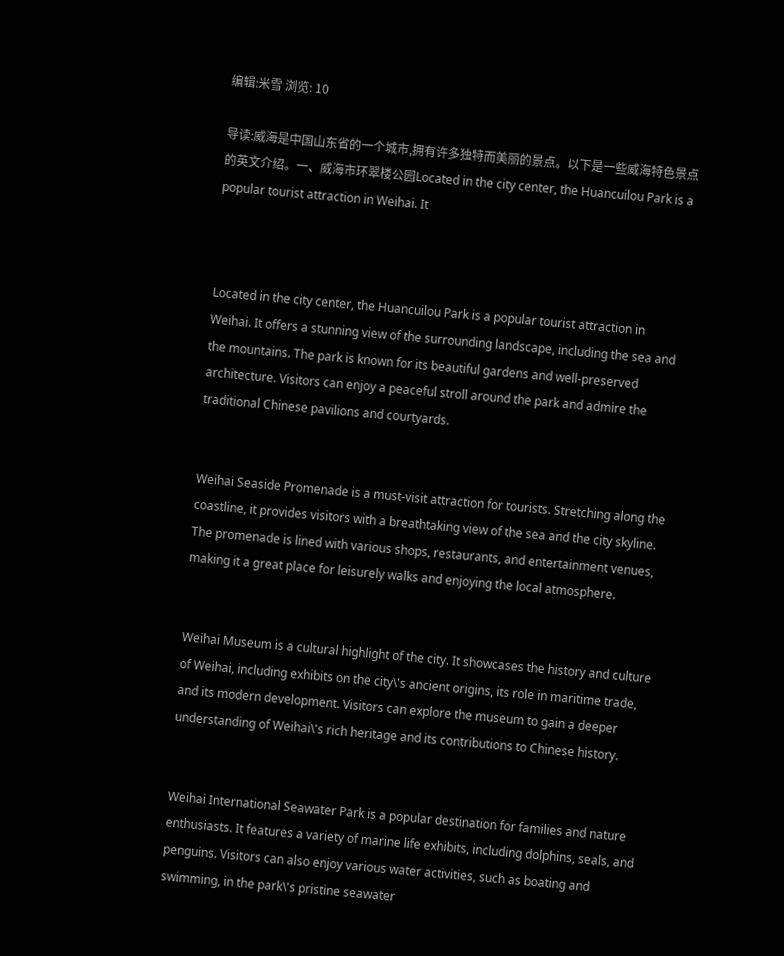编辑:米雪 浏览: 10

导读:威海是中国山东省的一个城市,拥有许多独特而美丽的景点。以下是一些威海特色景点的英文介绍。一、威海市环翠楼公园Located in the city center, the Huancuilou Park is a popular tourist attraction in Weihai. It



Located in the city center, the Huancuilou Park is a popular tourist attraction in Weihai. It offers a stunning view of the surrounding landscape, including the sea and the mountains. The park is known for its beautiful gardens and well-preserved architecture. Visitors can enjoy a peaceful stroll around the park and admire the traditional Chinese pavilions and courtyards.


Weihai Seaside Promenade is a must-visit attraction for tourists. Stretching along the coastline, it provides visitors with a breathtaking view of the sea and the city skyline. The promenade is lined with various shops, restaurants, and entertainment venues, making it a great place for leisurely walks and enjoying the local atmosphere.


Weihai Museum is a cultural highlight of the city. It showcases the history and culture of Weihai, including exhibits on the city\'s ancient origins, its role in maritime trade, and its modern development. Visitors can explore the museum to gain a deeper understanding of Weihai\'s rich heritage and its contributions to Chinese history.


Weihai International Seawater Park is a popular destination for families and nature enthusiasts. It features a variety of marine life exhibits, including dolphins, seals, and penguins. Visitors can also enjoy various water activities, such as boating and swimming, in the park\'s pristine seawater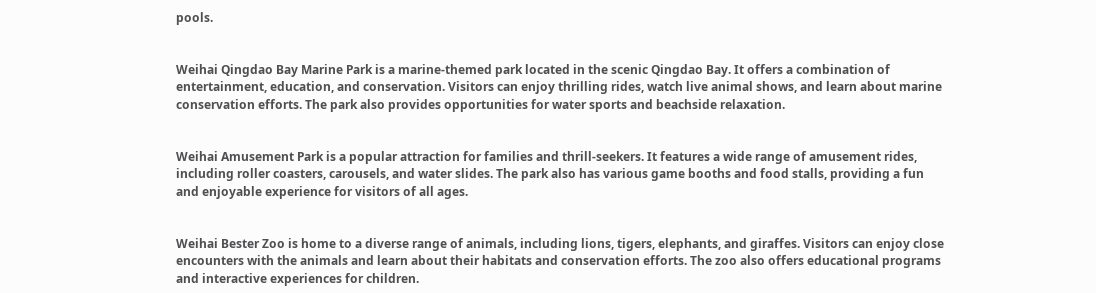pools.


Weihai Qingdao Bay Marine Park is a marine-themed park located in the scenic Qingdao Bay. It offers a combination of entertainment, education, and conservation. Visitors can enjoy thrilling rides, watch live animal shows, and learn about marine conservation efforts. The park also provides opportunities for water sports and beachside relaxation.


Weihai Amusement Park is a popular attraction for families and thrill-seekers. It features a wide range of amusement rides, including roller coasters, carousels, and water slides. The park also has various game booths and food stalls, providing a fun and enjoyable experience for visitors of all ages.


Weihai Bester Zoo is home to a diverse range of animals, including lions, tigers, elephants, and giraffes. Visitors can enjoy close encounters with the animals and learn about their habitats and conservation efforts. The zoo also offers educational programs and interactive experiences for children.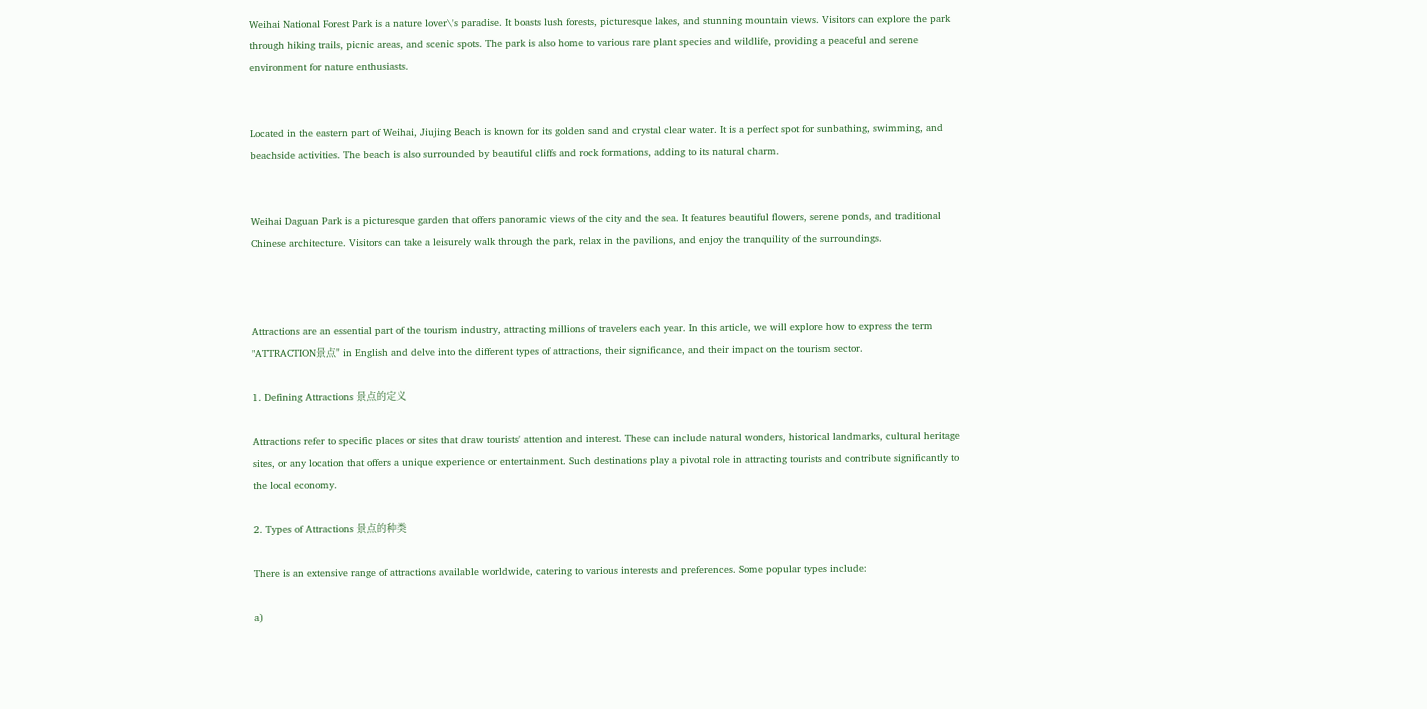Weihai National Forest Park is a nature lover\'s paradise. It boasts lush forests, picturesque lakes, and stunning mountain views. Visitors can explore the park through hiking trails, picnic areas, and scenic spots. The park is also home to various rare plant species and wildlife, providing a peaceful and serene environment for nature enthusiasts.


Located in the eastern part of Weihai, Jiujing Beach is known for its golden sand and crystal clear water. It is a perfect spot for sunbathing, swimming, and beachside activities. The beach is also surrounded by beautiful cliffs and rock formations, adding to its natural charm.


Weihai Daguan Park is a picturesque garden that offers panoramic views of the city and the sea. It features beautiful flowers, serene ponds, and traditional Chinese architecture. Visitors can take a leisurely walk through the park, relax in the pavilions, and enjoy the tranquility of the surroundings.



Attractions are an essential part of the tourism industry, attracting millions of travelers each year. In this article, we will explore how to express the term "ATTRACTION景点" in English and delve into the different types of attractions, their significance, and their impact on the tourism sector.

1. Defining Attractions 景点的定义

Attractions refer to specific places or sites that draw tourists' attention and interest. These can include natural wonders, historical landmarks, cultural heritage sites, or any location that offers a unique experience or entertainment. Such destinations play a pivotal role in attracting tourists and contribute significantly to the local economy.

2. Types of Attractions 景点的种类

There is an extensive range of attractions available worldwide, catering to various interests and preferences. Some popular types include:

a)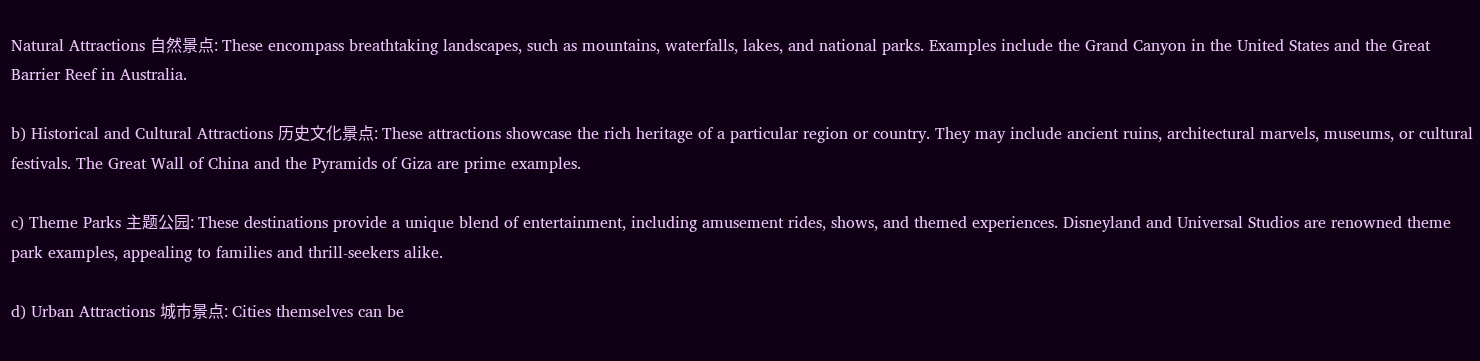Natural Attractions 自然景点: These encompass breathtaking landscapes, such as mountains, waterfalls, lakes, and national parks. Examples include the Grand Canyon in the United States and the Great Barrier Reef in Australia.

b) Historical and Cultural Attractions 历史文化景点: These attractions showcase the rich heritage of a particular region or country. They may include ancient ruins, architectural marvels, museums, or cultural festivals. The Great Wall of China and the Pyramids of Giza are prime examples.

c) Theme Parks 主题公园: These destinations provide a unique blend of entertainment, including amusement rides, shows, and themed experiences. Disneyland and Universal Studios are renowned theme park examples, appealing to families and thrill-seekers alike.

d) Urban Attractions 城市景点: Cities themselves can be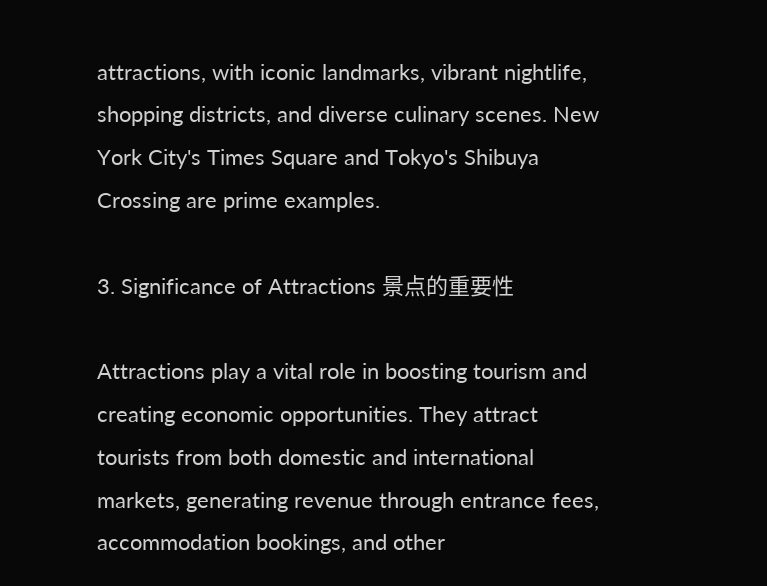attractions, with iconic landmarks, vibrant nightlife, shopping districts, and diverse culinary scenes. New York City's Times Square and Tokyo's Shibuya Crossing are prime examples.

3. Significance of Attractions 景点的重要性

Attractions play a vital role in boosting tourism and creating economic opportunities. They attract tourists from both domestic and international markets, generating revenue through entrance fees, accommodation bookings, and other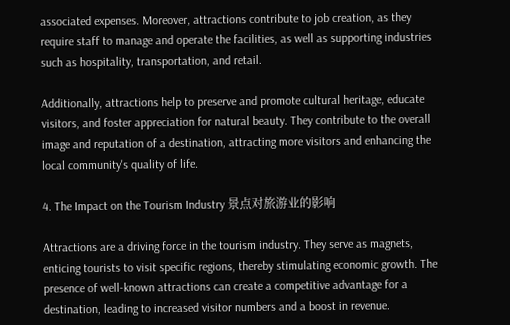associated expenses. Moreover, attractions contribute to job creation, as they require staff to manage and operate the facilities, as well as supporting industries such as hospitality, transportation, and retail.

Additionally, attractions help to preserve and promote cultural heritage, educate visitors, and foster appreciation for natural beauty. They contribute to the overall image and reputation of a destination, attracting more visitors and enhancing the local community's quality of life.

4. The Impact on the Tourism Industry 景点对旅游业的影响

Attractions are a driving force in the tourism industry. They serve as magnets, enticing tourists to visit specific regions, thereby stimulating economic growth. The presence of well-known attractions can create a competitive advantage for a destination, leading to increased visitor numbers and a boost in revenue.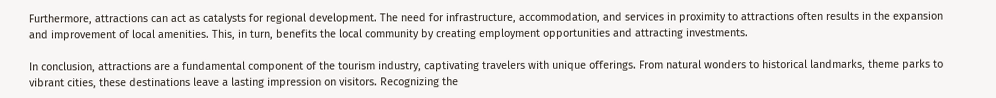Furthermore, attractions can act as catalysts for regional development. The need for infrastructure, accommodation, and services in proximity to attractions often results in the expansion and improvement of local amenities. This, in turn, benefits the local community by creating employment opportunities and attracting investments.

In conclusion, attractions are a fundamental component of the tourism industry, captivating travelers with unique offerings. From natural wonders to historical landmarks, theme parks to vibrant cities, these destinations leave a lasting impression on visitors. Recognizing the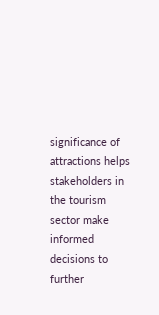significance of attractions helps stakeholders in the tourism sector make informed decisions to further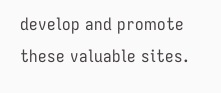develop and promote these valuable sites.